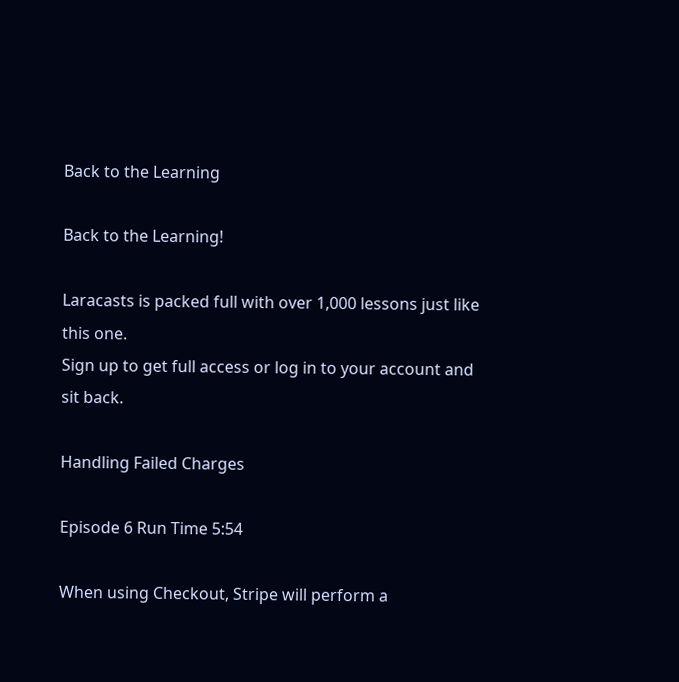Back to the Learning

Back to the Learning!

Laracasts is packed full with over 1,000 lessons just like this one.
Sign up to get full access or log in to your account and sit back.

Handling Failed Charges

Episode 6 Run Time 5:54

When using Checkout, Stripe will perform a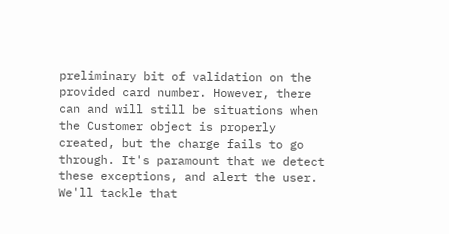preliminary bit of validation on the provided card number. However, there can and will still be situations when the Customer object is properly created, but the charge fails to go through. It's paramount that we detect these exceptions, and alert the user. We'll tackle that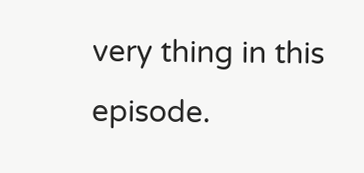very thing in this episode.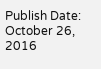Publish Date: October 26, 2016